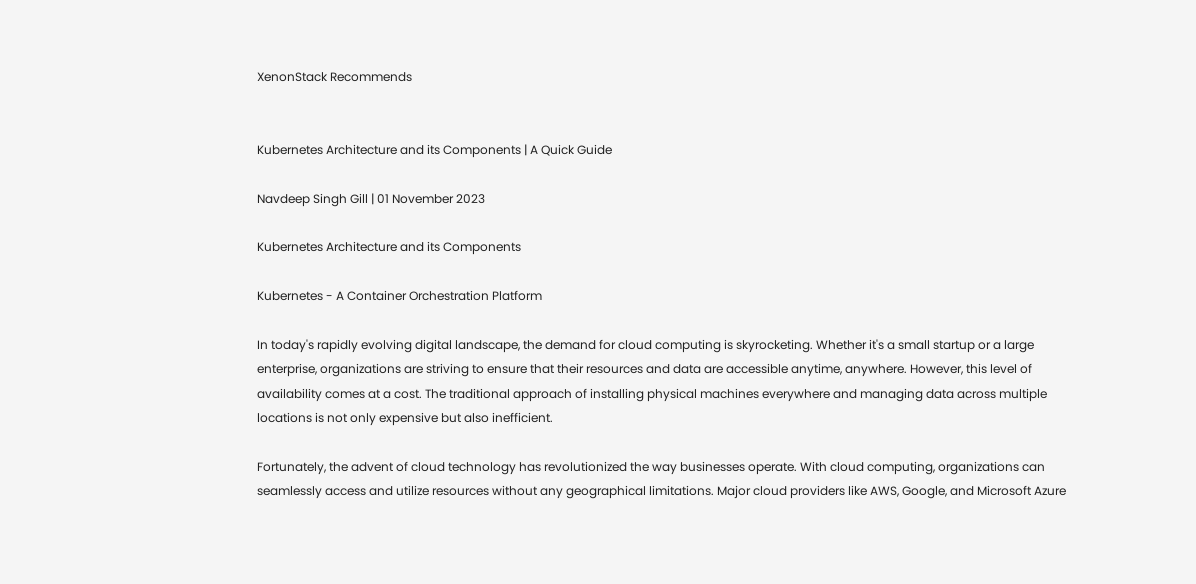XenonStack Recommends


Kubernetes Architecture and its Components | A Quick Guide

Navdeep Singh Gill | 01 November 2023

Kubernetes Architecture and its Components

Kubernetes - A Container Orchestration Platform

In today's rapidly evolving digital landscape, the demand for cloud computing is skyrocketing. Whether it's a small startup or a large enterprise, organizations are striving to ensure that their resources and data are accessible anytime, anywhere. However, this level of availability comes at a cost. The traditional approach of installing physical machines everywhere and managing data across multiple locations is not only expensive but also inefficient.

Fortunately, the advent of cloud technology has revolutionized the way businesses operate. With cloud computing, organizations can seamlessly access and utilize resources without any geographical limitations. Major cloud providers like AWS, Google, and Microsoft Azure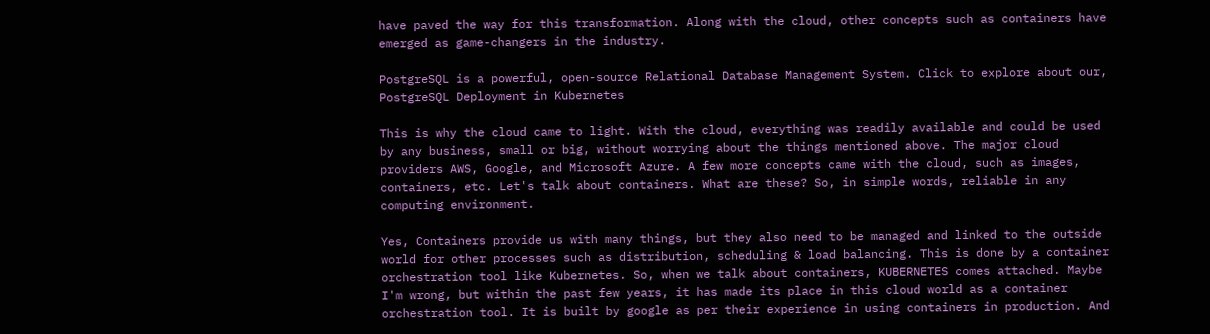have paved the way for this transformation. Along with the cloud, other concepts such as containers have emerged as game-changers in the industry.

PostgreSQL is a powerful, open-source Relational Database Management System. Click to explore about our, PostgreSQL Deployment in Kubernetes

This is why the cloud came to light. With the cloud, everything was readily available and could be used by any business, small or big, without worrying about the things mentioned above. The major cloud providers AWS, Google, and Microsoft Azure. A few more concepts came with the cloud, such as images, containers, etc. Let's talk about containers. What are these? So, in simple words, reliable in any computing environment.

Yes, Containers provide us with many things, but they also need to be managed and linked to the outside world for other processes such as distribution, scheduling & load balancing. This is done by a container orchestration tool like Kubernetes. So, when we talk about containers, KUBERNETES comes attached. Maybe I'm wrong, but within the past few years, it has made its place in this cloud world as a container orchestration tool. It is built by google as per their experience in using containers in production. And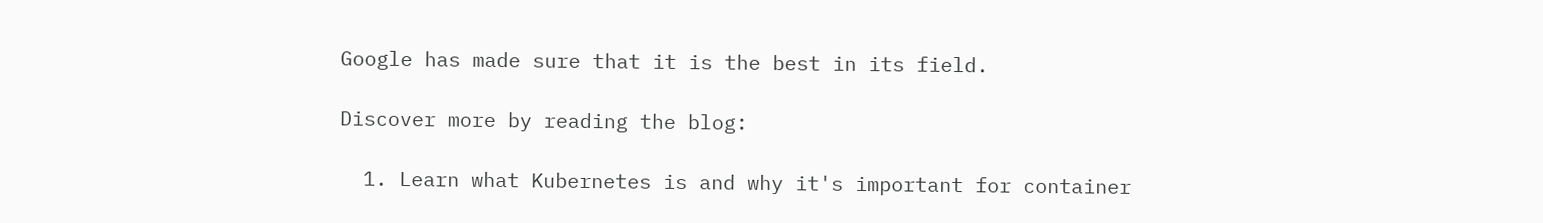Google has made sure that it is the best in its field.

Discover more by reading the blog:

  1. Learn what Kubernetes is and why it's important for container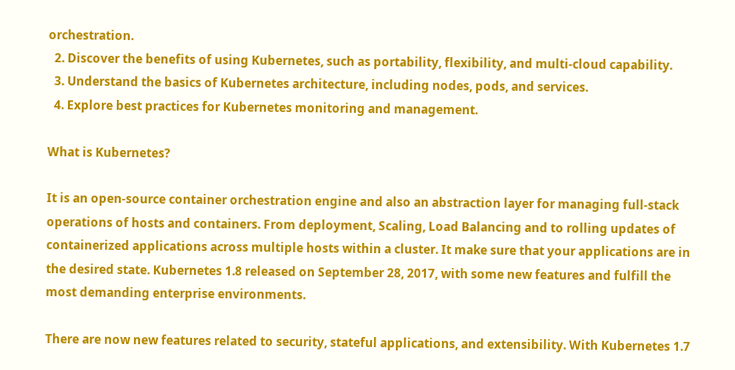orchestration.
  2. Discover the benefits of using Kubernetes, such as portability, flexibility, and multi-cloud capability.
  3. Understand the basics of Kubernetes architecture, including nodes, pods, and services.
  4. Explore best practices for Kubernetes monitoring and management.

What is Kubernetes?

It is an open-source container orchestration engine and also an abstraction layer for managing full-stack operations of hosts and containers. From deployment, Scaling, Load Balancing and to rolling updates of containerized applications across multiple hosts within a cluster. It make sure that your applications are in the desired state. Kubernetes 1.8 released on September 28, 2017, with some new features and fulfill the most demanding enterprise environments.

There are now new features related to security, stateful applications, and extensibility. With Kubernetes 1.7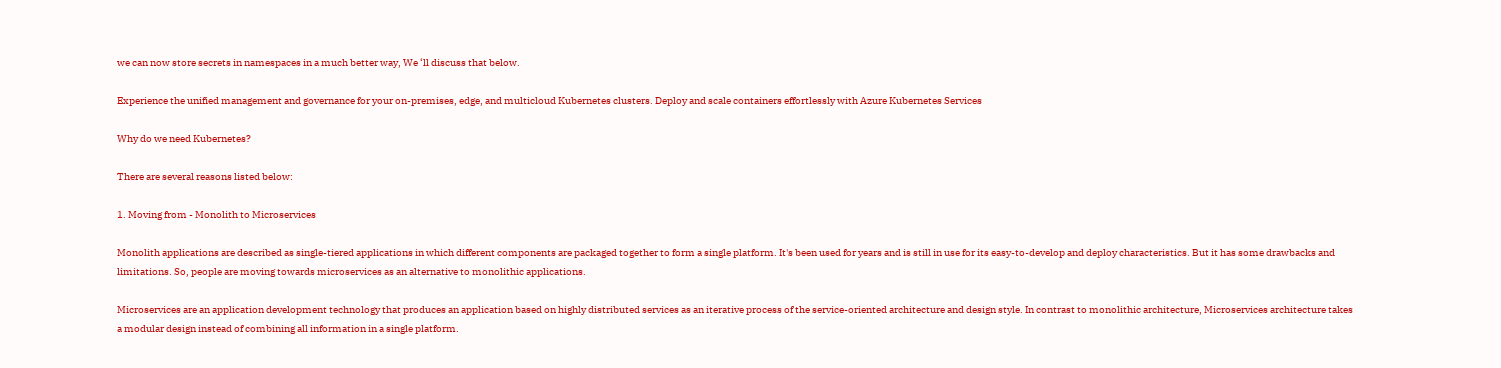we can now store secrets in namespaces in a much better way, We ‘ll discuss that below.

Experience the unified management and governance for your on-premises, edge, and multicloud Kubernetes clusters. Deploy and scale containers effortlessly with Azure Kubernetes Services

Why do we need Kubernetes?

There are several reasons listed below:

1. Moving from - Monolith to Microservices

Monolith applications are described as single-tiered applications in which different components are packaged together to form a single platform. It's been used for years and is still in use for its easy-to-develop and deploy characteristics. But it has some drawbacks and limitations. So, people are moving towards microservices as an alternative to monolithic applications.

Microservices are an application development technology that produces an application based on highly distributed services as an iterative process of the service-oriented architecture and design style. In contrast to monolithic architecture, Microservices architecture takes a modular design instead of combining all information in a single platform.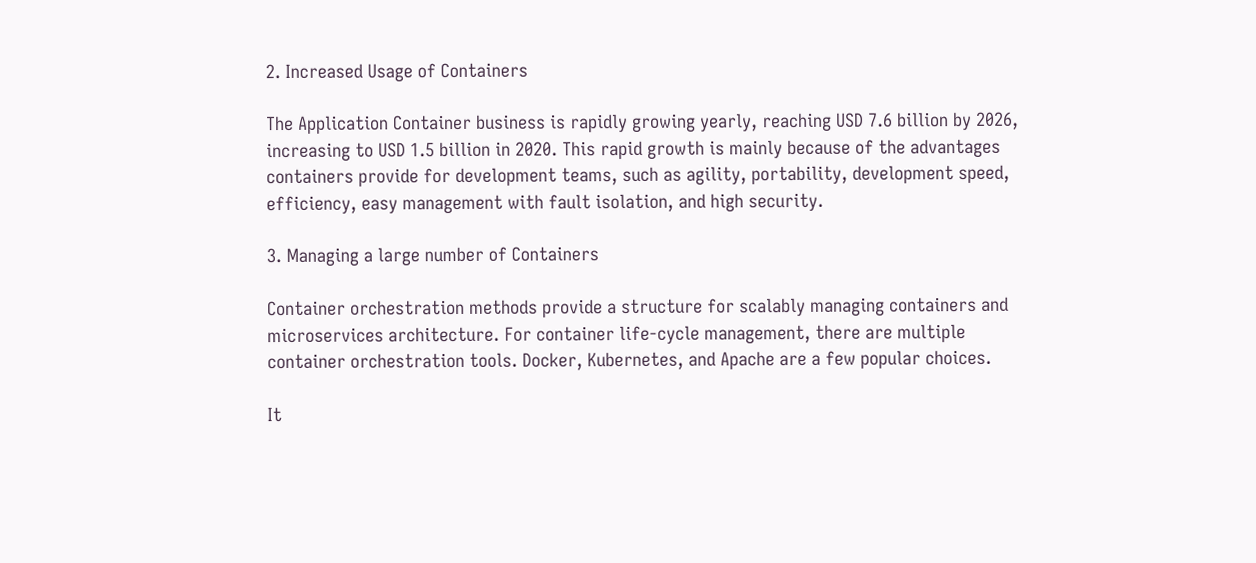2. Increased Usage of Containers

The Application Container business is rapidly growing yearly, reaching USD 7.6 billion by 2026, increasing to USD 1.5 billion in 2020. This rapid growth is mainly because of the advantages containers provide for development teams, such as agility, portability, development speed, efficiency, easy management with fault isolation, and high security.

3. Managing a large number of Containers

Container orchestration methods provide a structure for scalably managing containers and microservices architecture. For container life-cycle management, there are multiple container orchestration tools. Docker, Kubernetes, and Apache are a few popular choices.

It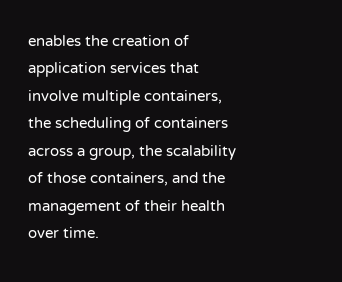enables the creation of application services that involve multiple containers, the scheduling of containers across a group, the scalability of those containers, and the management of their health over time.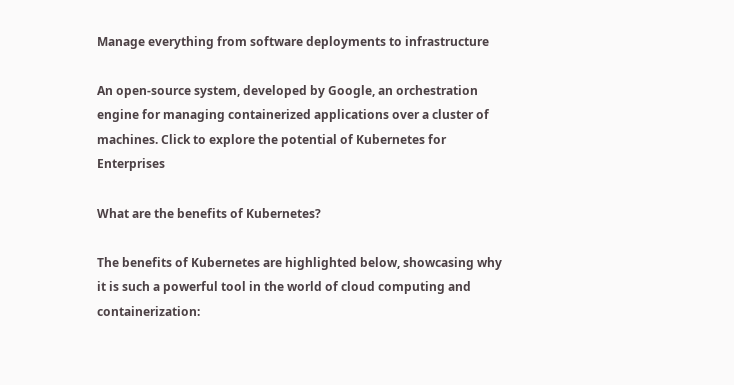Manage everything from software deployments to infrastructure

An open-source system, developed by Google, an orchestration engine for managing containerized applications over a cluster of machines. Click to explore the potential of Kubernetes for Enterprises

What are the benefits of Kubernetes?

The benefits of Kubernetes are highlighted below, showcasing why it is such a powerful tool in the world of cloud computing and containerization: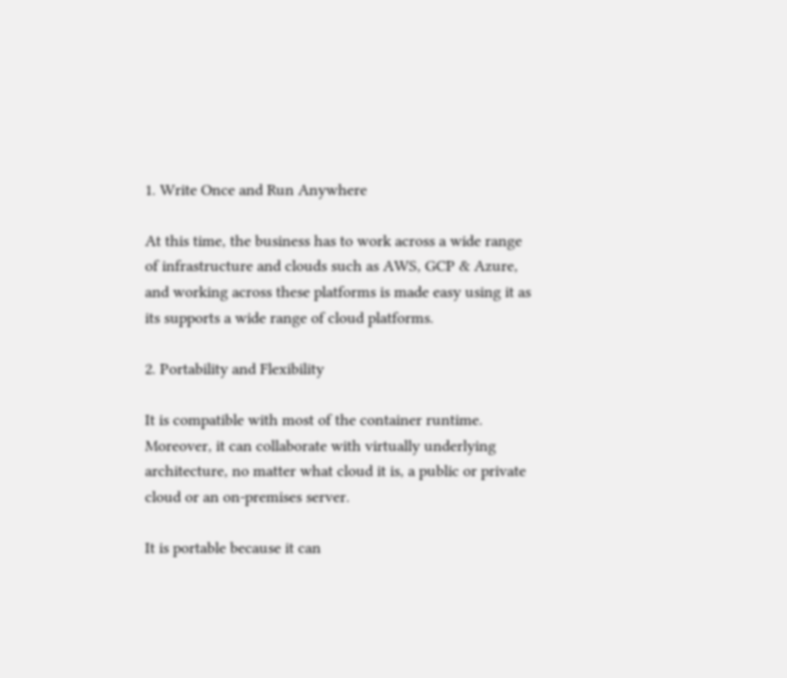1. Write Once and Run Anywhere

At this time, the business has to work across a wide range of infrastructure and clouds such as AWS, GCP & Azure, and working across these platforms is made easy using it as its supports a wide range of cloud platforms.

2. Portability and Flexibility

It is compatible with most of the container runtime. Moreover, it can collaborate with virtually underlying architecture, no matter what cloud it is, a public or private cloud or an on-premises server.

It is portable because it can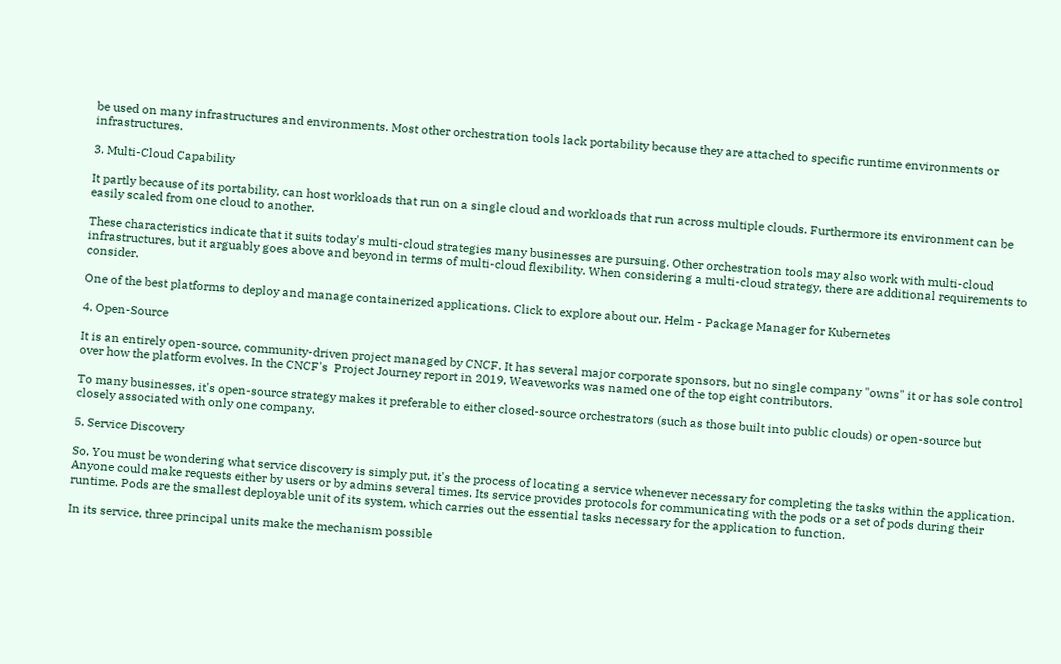be used on many infrastructures and environments. Most other orchestration tools lack portability because they are attached to specific runtime environments or infrastructures.

3. Multi-Cloud Capability

It partly because of its portability, can host workloads that run on a single cloud and workloads that run across multiple clouds. Furthermore its environment can be easily scaled from one cloud to another.

These characteristics indicate that it suits today's multi-cloud strategies many businesses are pursuing. Other orchestration tools may also work with multi-cloud infrastructures, but it arguably goes above and beyond in terms of multi-cloud flexibility. When considering a multi-cloud strategy, there are additional requirements to consider.

One of the best platforms to deploy and manage containerized applications. Click to explore about our, Helm - Package Manager for Kubernetes

4. Open-Source

It is an entirely open-source, community-driven project managed by CNCF. It has several major corporate sponsors, but no single company "owns" it or has sole control over how the platform evolves. In the CNCF's  Project Journey report in 2019, Weaveworks was named one of the top eight contributors.

To many businesses, it's open-source strategy makes it preferable to either closed-source orchestrators (such as those built into public clouds) or open-source but closely associated with only one company.

5. Service Discovery

So, You must be wondering what service discovery is simply put, it's the process of locating a service whenever necessary for completing the tasks within the application. Anyone could make requests either by users or by admins several times. Its service provides protocols for communicating with the pods or a set of pods during their runtime. Pods are the smallest deployable unit of its system, which carries out the essential tasks necessary for the application to function.

In its service, three principal units make the mechanism possible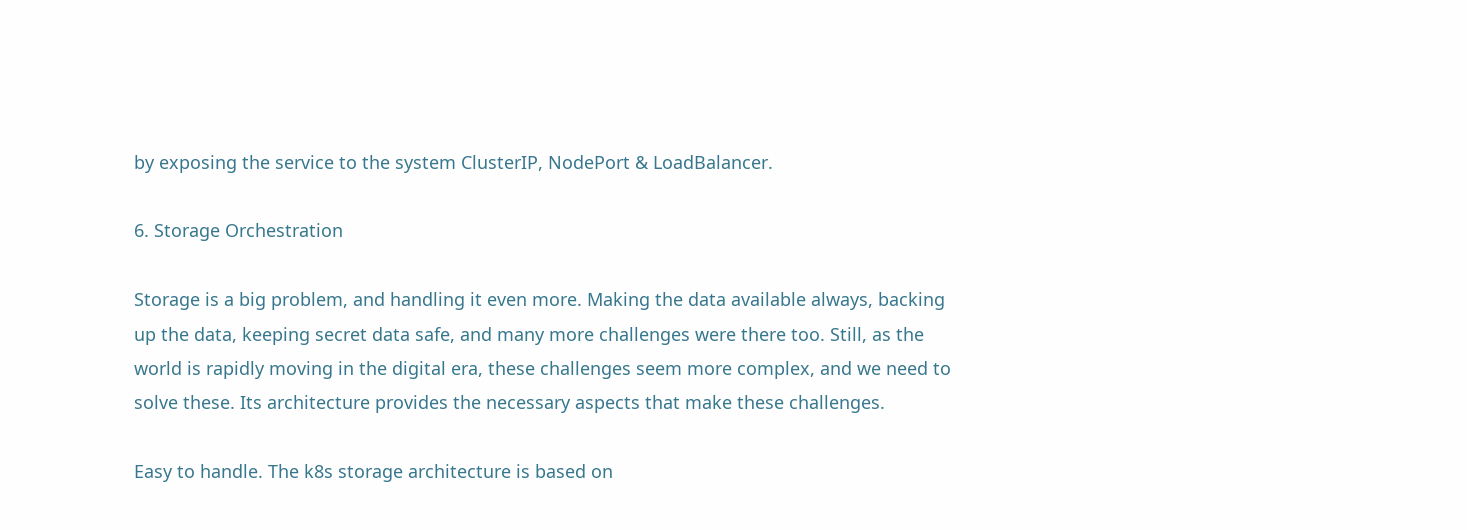by exposing the service to the system ClusterIP, NodePort & LoadBalancer.

6. Storage Orchestration

Storage is a big problem, and handling it even more. Making the data available always, backing up the data, keeping secret data safe, and many more challenges were there too. Still, as the world is rapidly moving in the digital era, these challenges seem more complex, and we need to solve these. Its architecture provides the necessary aspects that make these challenges.

Easy to handle. The k8s storage architecture is based on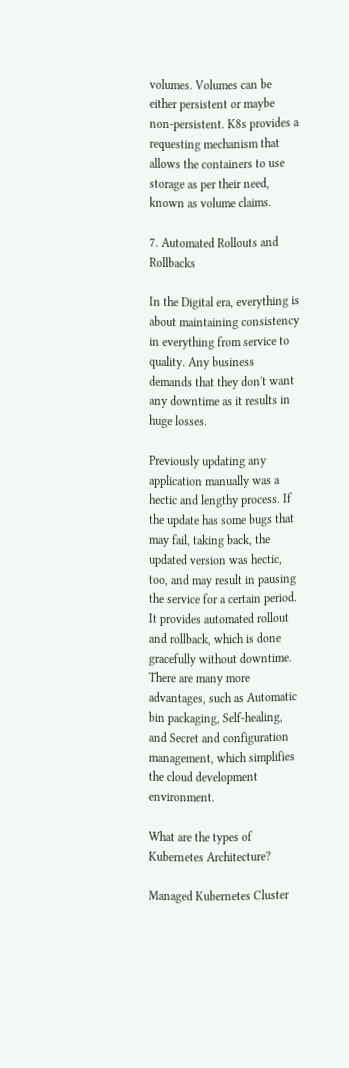volumes. Volumes can be either persistent or maybe non-persistent. K8s provides a requesting mechanism that allows the containers to use storage as per their need, known as volume claims.

7. Automated Rollouts and Rollbacks

In the Digital era, everything is about maintaining consistency in everything from service to quality. Any business demands that they don't want any downtime as it results in huge losses.

Previously updating any application manually was a hectic and lengthy process. If the update has some bugs that may fail, taking back, the updated version was hectic, too, and may result in pausing the service for a certain period. It provides automated rollout and rollback, which is done gracefully without downtime. There are many more advantages, such as Automatic bin packaging, Self-healing, and Secret and configuration management, which simplifies the cloud development environment.

What are the types of Kubernetes Architecture?

Managed Kubernetes Cluster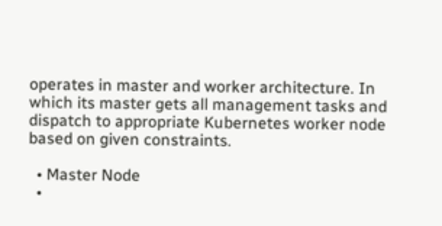operates in master and worker architecture. In which its master gets all management tasks and dispatch to appropriate Kubernetes worker node based on given constraints.

  • Master Node
  •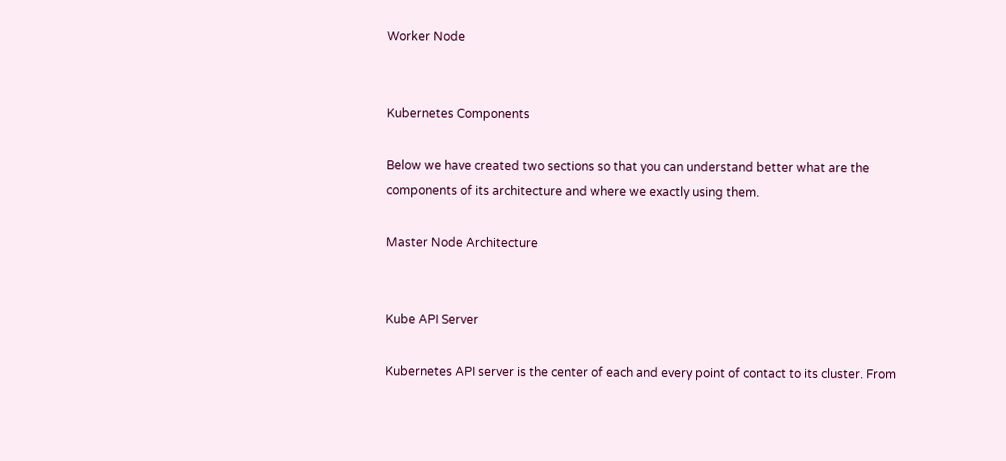Worker Node


Kubernetes Components

Below we have created two sections so that you can understand better what are the components of its architecture and where we exactly using them.

Master Node Architecture


Kube API Server

Kubernetes API server is the center of each and every point of contact to its cluster. From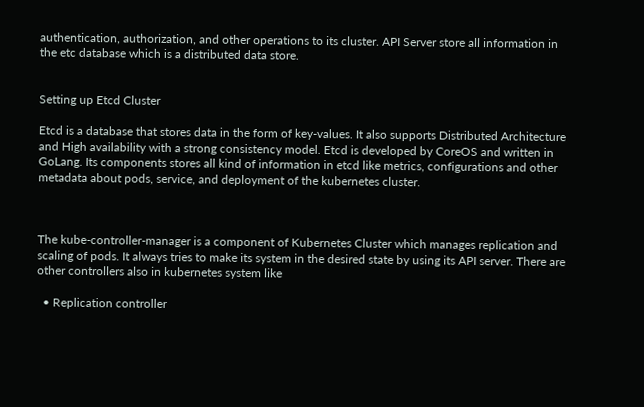authentication, authorization, and other operations to its cluster. API Server store all information in the etc database which is a distributed data store.


Setting up Etcd Cluster

Etcd is a database that stores data in the form of key-values. It also supports Distributed Architecture and High availability with a strong consistency model. Etcd is developed by CoreOS and written in GoLang. Its components stores all kind of information in etcd like metrics, configurations and other metadata about pods, service, and deployment of the kubernetes cluster.



The kube-controller-manager is a component of Kubernetes Cluster which manages replication and scaling of pods. It always tries to make its system in the desired state by using its API server. There are other controllers also in kubernetes system like

  • Replication controller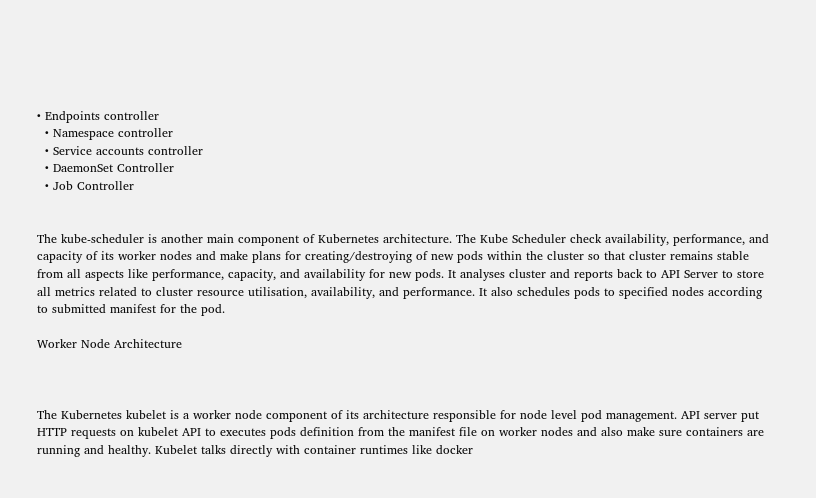• Endpoints controller
  • Namespace controller
  • Service accounts controller
  • DaemonSet Controller
  • Job Controller


The kube-scheduler is another main component of Kubernetes architecture. The Kube Scheduler check availability, performance, and capacity of its worker nodes and make plans for creating/destroying of new pods within the cluster so that cluster remains stable from all aspects like performance, capacity, and availability for new pods. It analyses cluster and reports back to API Server to store all metrics related to cluster resource utilisation, availability, and performance. It also schedules pods to specified nodes according to submitted manifest for the pod.

Worker Node Architecture



The Kubernetes kubelet is a worker node component of its architecture responsible for node level pod management. API server put HTTP requests on kubelet API to executes pods definition from the manifest file on worker nodes and also make sure containers are running and healthy. Kubelet talks directly with container runtimes like docker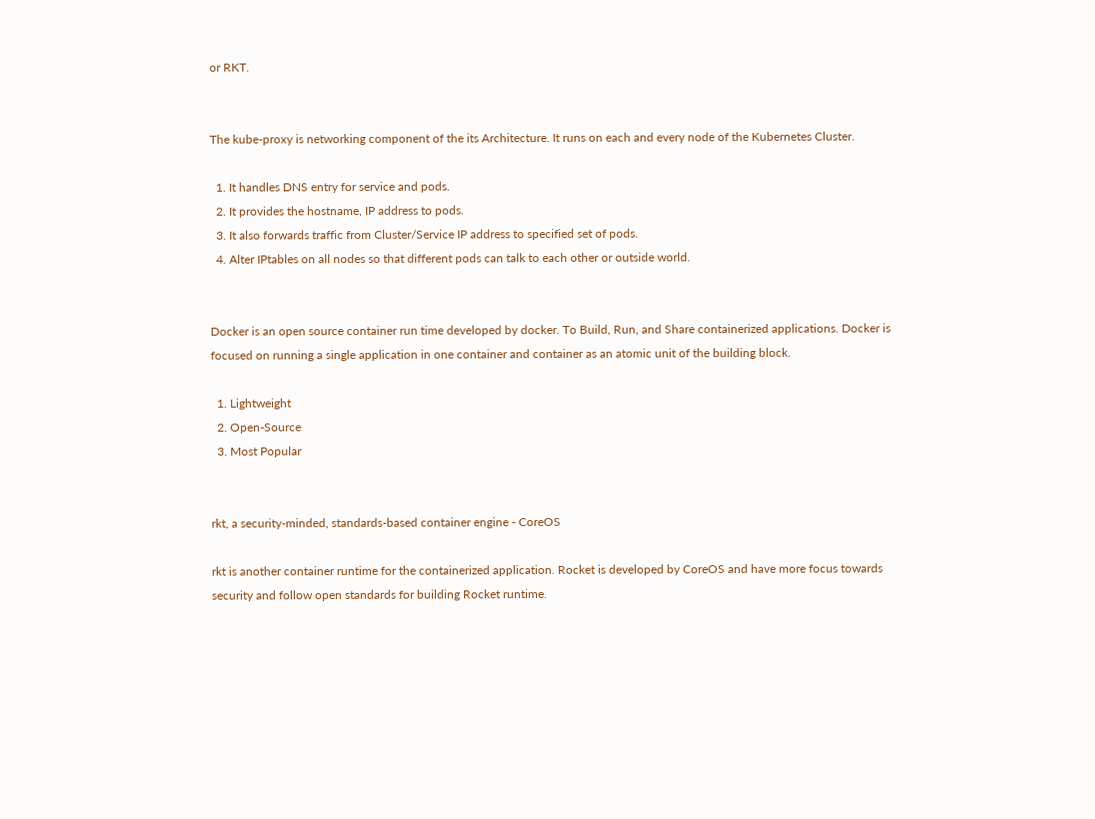or RKT.


The kube-proxy is networking component of the its Architecture. It runs on each and every node of the Kubernetes Cluster.

  1. It handles DNS entry for service and pods.
  2. It provides the hostname, IP address to pods.
  3. It also forwards traffic from Cluster/Service IP address to specified set of pods.
  4. Alter IPtables on all nodes so that different pods can talk to each other or outside world.


Docker is an open source container run time developed by docker. To Build, Run, and Share containerized applications. Docker is focused on running a single application in one container and container as an atomic unit of the building block.

  1. Lightweight
  2. Open-Source
  3. Most Popular


rkt, a security-minded, standards-based container engine - CoreOS

rkt is another container runtime for the containerized application. Rocket is developed by CoreOS and have more focus towards security and follow open standards for building Rocket runtime.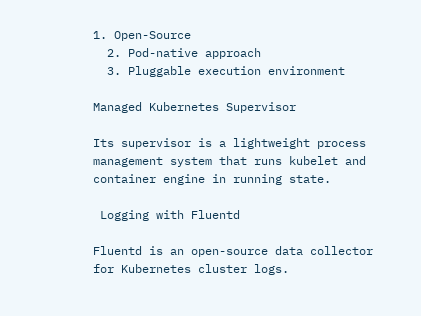1. Open-Source
  2. Pod-native approach
  3. Pluggable execution environment

Managed Kubernetes Supervisor

Its supervisor is a lightweight process management system that runs kubelet and container engine in running state.

 Logging with Fluentd

Fluentd is an open-source data collector for Kubernetes cluster logs.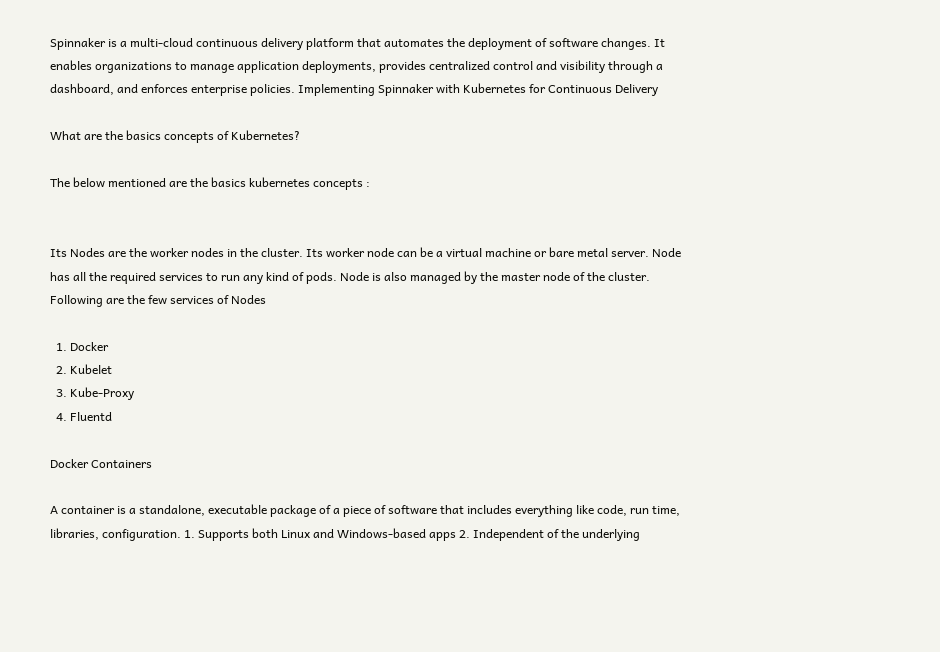Spinnaker is a multi-cloud continuous delivery platform that automates the deployment of software changes. It enables organizations to manage application deployments, provides centralized control and visibility through a dashboard, and enforces enterprise policies. Implementing Spinnaker with Kubernetes for Continuous Delivery

What are the basics concepts of Kubernetes?

The below mentioned are the basics kubernetes concepts :


Its Nodes are the worker nodes in the cluster. Its worker node can be a virtual machine or bare metal server. Node has all the required services to run any kind of pods. Node is also managed by the master node of the cluster. Following are the few services of Nodes

  1. Docker
  2. Kubelet
  3. Kube-Proxy
  4. Fluentd

Docker Containers

A container is a standalone, executable package of a piece of software that includes everything like code, run time, libraries, configuration. 1. Supports both Linux and Windows-based apps 2. Independent of the underlying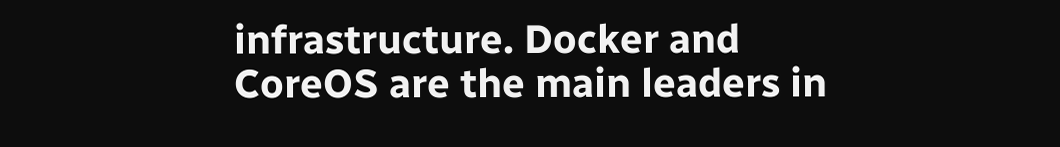infrastructure. Docker and CoreOS are the main leaders in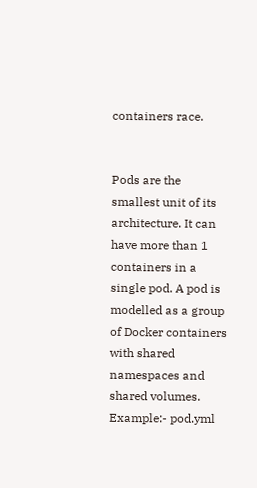containers race.


Pods are the smallest unit of its architecture. It can have more than 1 containers in a single pod. A pod is modelled as a group of Docker containers with shared namespaces and shared volumes. Example:- pod.yml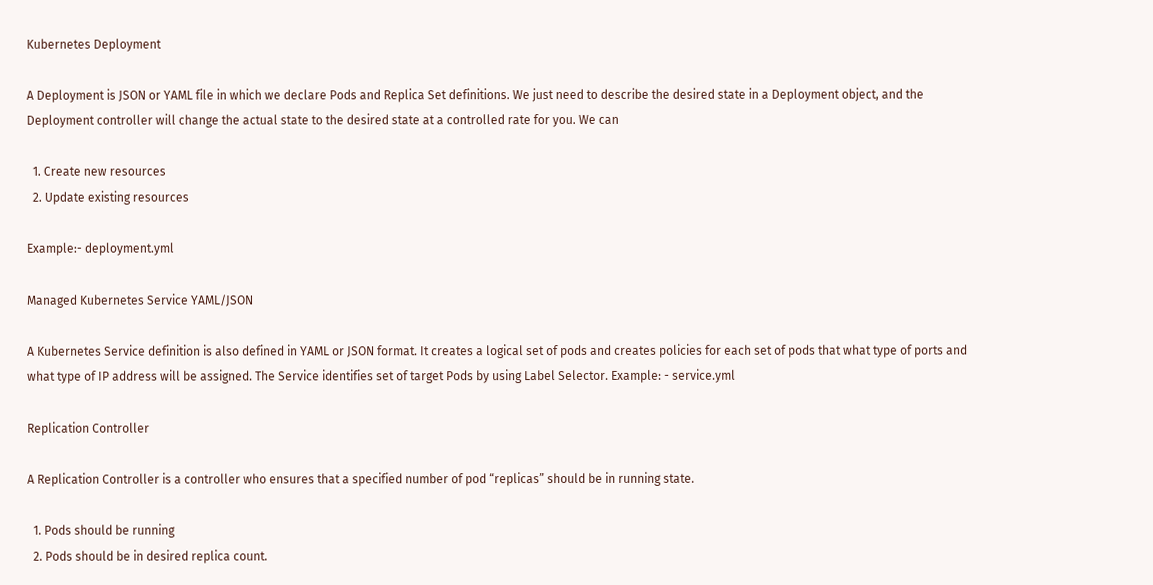Kubernetes Deployment

A Deployment is JSON or YAML file in which we declare Pods and Replica Set definitions. We just need to describe the desired state in a Deployment object, and the Deployment controller will change the actual state to the desired state at a controlled rate for you. We can

  1. Create new resources
  2. Update existing resources

Example:- deployment.yml

Managed Kubernetes Service YAML/JSON

A Kubernetes Service definition is also defined in YAML or JSON format. It creates a logical set of pods and creates policies for each set of pods that what type of ports and what type of IP address will be assigned. The Service identifies set of target Pods by using Label Selector. Example: - service.yml

Replication Controller

A Replication Controller is a controller who ensures that a specified number of pod “replicas” should be in running state.

  1. Pods should be running
  2. Pods should be in desired replica count.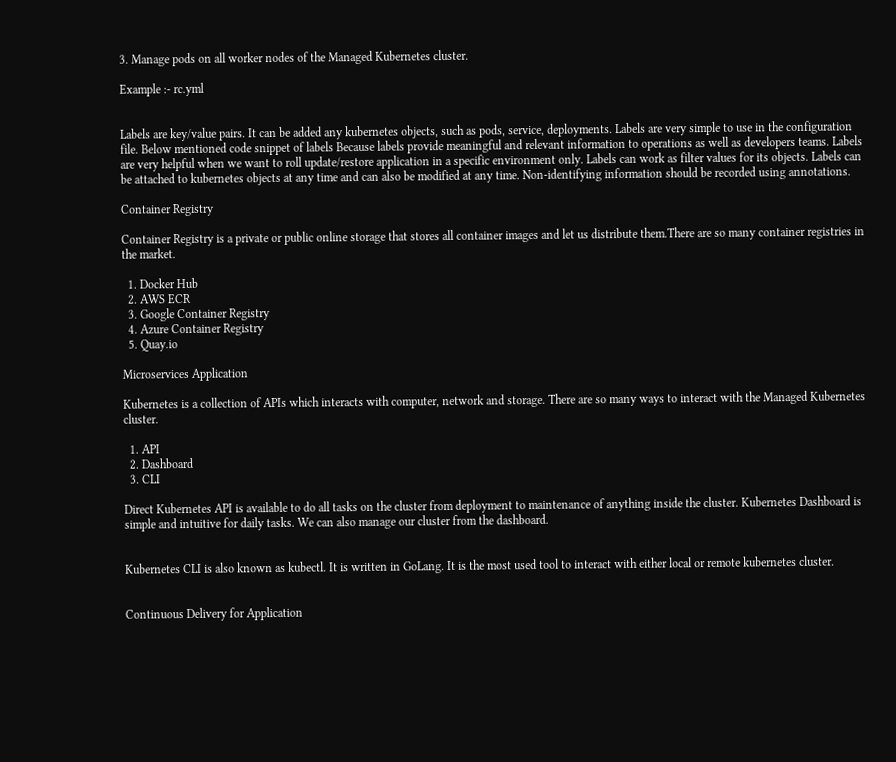3. Manage pods on all worker nodes of the Managed Kubernetes cluster.

Example :- rc.yml


Labels are key/value pairs. It can be added any kubernetes objects, such as pods, service, deployments. Labels are very simple to use in the configuration file. Below mentioned code snippet of labels Because labels provide meaningful and relevant information to operations as well as developers teams. Labels are very helpful when we want to roll update/restore application in a specific environment only. Labels can work as filter values for its objects. Labels can be attached to kubernetes objects at any time and can also be modified at any time. Non-identifying information should be recorded using annotations.

Container Registry

Container Registry is a private or public online storage that stores all container images and let us distribute them.There are so many container registries in the market.

  1. Docker Hub
  2. AWS ECR
  3. Google Container Registry
  4. Azure Container Registry
  5. Quay.io

Microservices Application

Kubernetes is a collection of APIs which interacts with computer, network and storage. There are so many ways to interact with the Managed Kubernetes cluster.

  1. API
  2. Dashboard
  3. CLI

Direct Kubernetes API is available to do all tasks on the cluster from deployment to maintenance of anything inside the cluster. Kubernetes Dashboard is simple and intuitive for daily tasks. We can also manage our cluster from the dashboard.


Kubernetes CLI is also known as kubectl. It is written in GoLang. It is the most used tool to interact with either local or remote kubernetes cluster.


Continuous Delivery for Application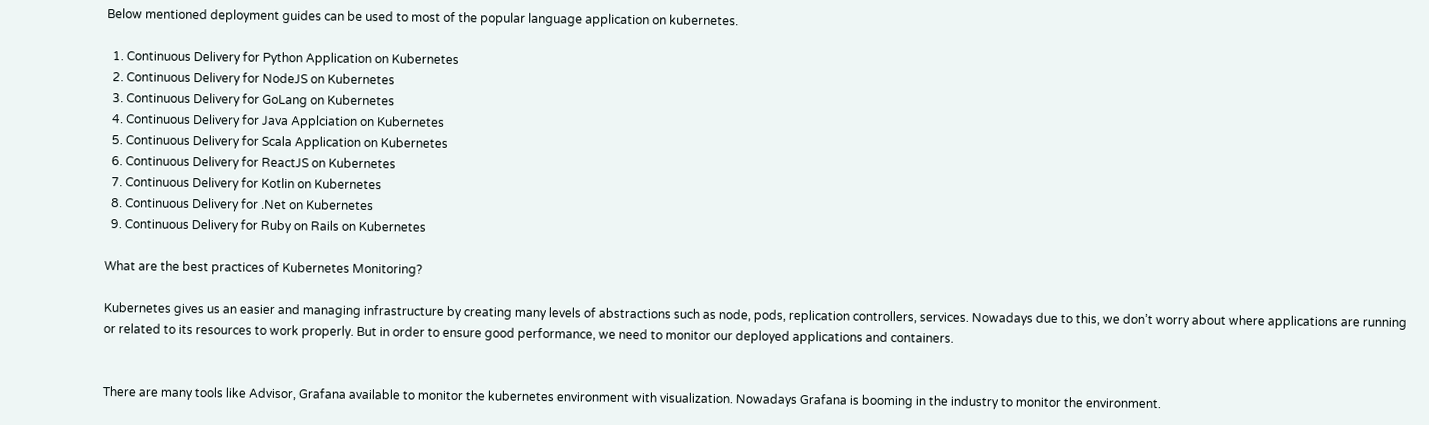Below mentioned deployment guides can be used to most of the popular language application on kubernetes.

  1. Continuous Delivery for Python Application on Kubernetes
  2. Continuous Delivery for NodeJS on Kubernetes
  3. Continuous Delivery for GoLang on Kubernetes
  4. Continuous Delivery for Java Applciation on Kubernetes
  5. Continuous Delivery for Scala Application on Kubernetes
  6. Continuous Delivery for ReactJS on Kubernetes
  7. Continuous Delivery for Kotlin on Kubernetes
  8. Continuous Delivery for .Net on Kubernetes
  9. Continuous Delivery for Ruby on Rails on Kubernetes

What are the best practices of Kubernetes Monitoring?

Kubernetes gives us an easier and managing infrastructure by creating many levels of abstractions such as node, pods, replication controllers, services. Nowadays due to this, we don’t worry about where applications are running or related to its resources to work properly. But in order to ensure good performance, we need to monitor our deployed applications and containers.


There are many tools like Advisor, Grafana available to monitor the kubernetes environment with visualization. Nowadays Grafana is booming in the industry to monitor the environment.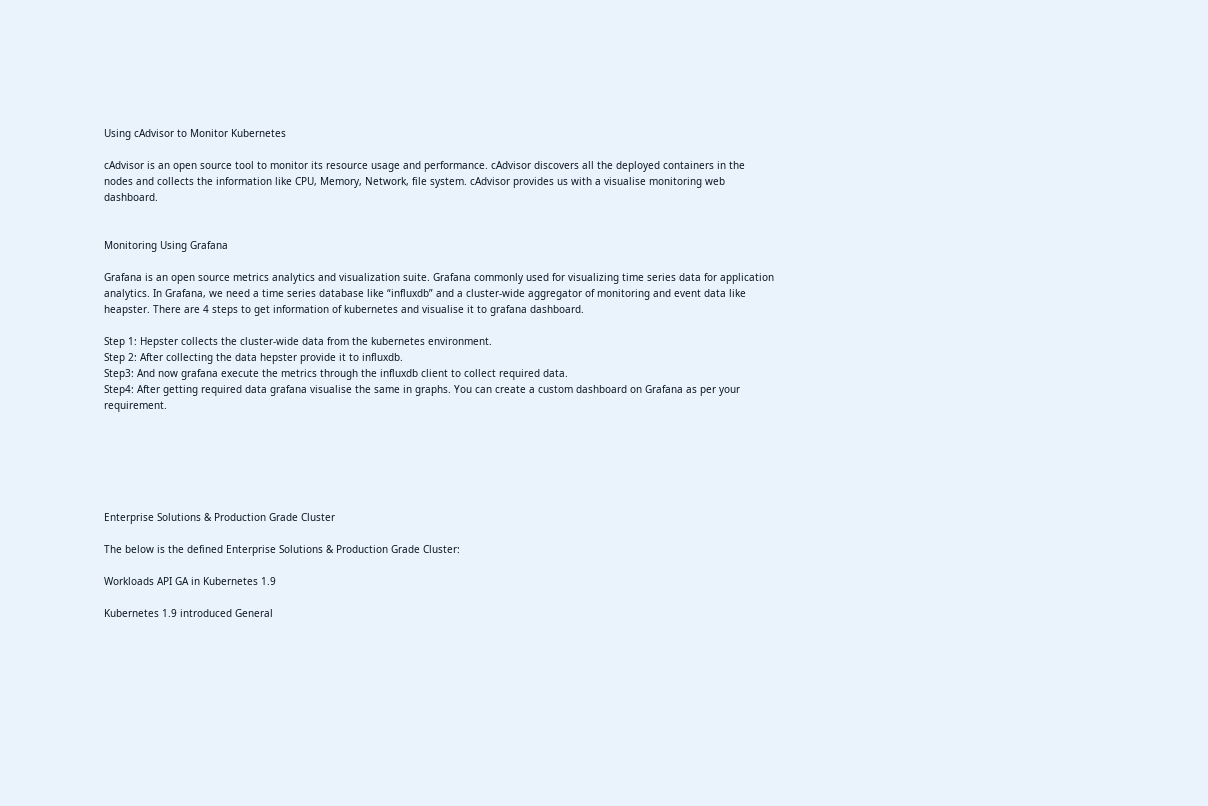Using cAdvisor to Monitor Kubernetes

cAdvisor is an open source tool to monitor its resource usage and performance. cAdvisor discovers all the deployed containers in the nodes and collects the information like CPU, Memory, Network, file system. cAdvisor provides us with a visualise monitoring web dashboard.


Monitoring Using Grafana

Grafana is an open source metrics analytics and visualization suite. Grafana commonly used for visualizing time series data for application analytics. In Grafana, we need a time series database like “influxdb” and a cluster-wide aggregator of monitoring and event data like heapster. There are 4 steps to get information of kubernetes and visualise it to grafana dashboard.

Step 1: Hepster collects the cluster-wide data from the kubernetes environment.
Step 2: After collecting the data hepster provide it to influxdb.
Step3: And now grafana execute the metrics through the influxdb client to collect required data.
Step4: After getting required data grafana visualise the same in graphs. You can create a custom dashboard on Grafana as per your requirement.






Enterprise Solutions & Production Grade Cluster

The below is the defined Enterprise Solutions & Production Grade Cluster:

Workloads API GA in Kubernetes 1.9

Kubernetes 1.9 introduced General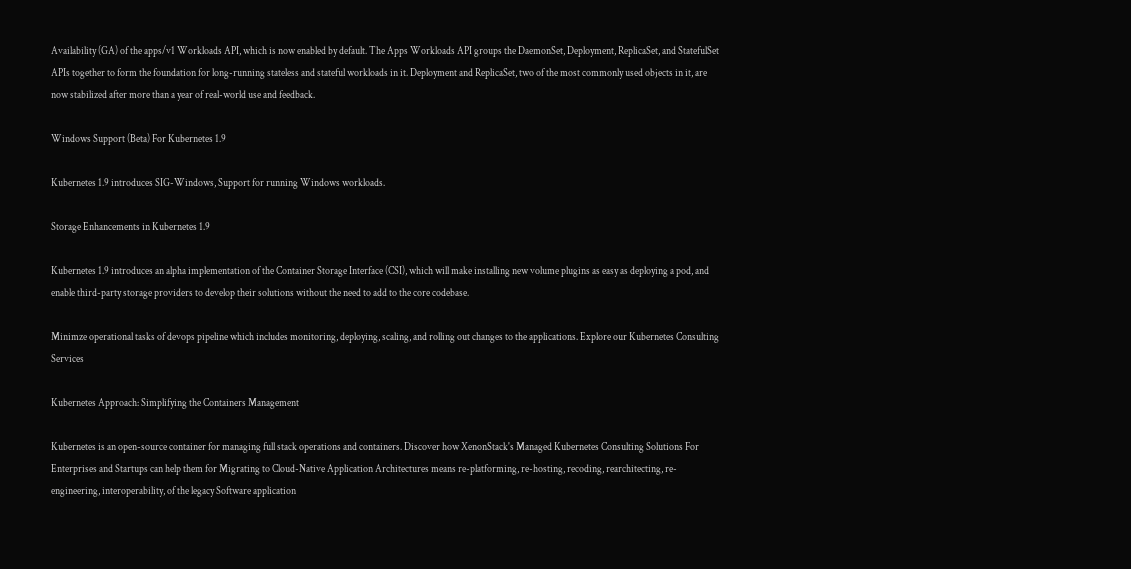Availability (GA) of the apps/v1 Workloads API, which is now enabled by default. The Apps Workloads API groups the DaemonSet, Deployment, ReplicaSet, and StatefulSet APIs together to form the foundation for long-running stateless and stateful workloads in it. Deployment and ReplicaSet, two of the most commonly used objects in it, are now stabilized after more than a year of real-world use and feedback.

Windows Support (Beta) For Kubernetes 1.9

Kubernetes 1.9 introduces SIG-Windows, Support for running Windows workloads.

Storage Enhancements in Kubernetes 1.9

Kubernetes 1.9 introduces an alpha implementation of the Container Storage Interface (CSI), which will make installing new volume plugins as easy as deploying a pod, and enable third-party storage providers to develop their solutions without the need to add to the core codebase.

Minimze operational tasks of devops pipeline which includes monitoring, deploying, scaling, and rolling out changes to the applications. Explore our Kubernetes Consulting Services

Kubernetes Approach: Simplifying the Containers Management

Kubernetes is an open-source container for managing full stack operations and containers. Discover how XenonStack's Managed Kubernetes Consulting Solutions For Enterprises and Startups can help them for Migrating to Cloud-Native Application Architectures means re-platforming, re-hosting, recoding, rearchitecting, re-engineering, interoperability, of the legacy Software application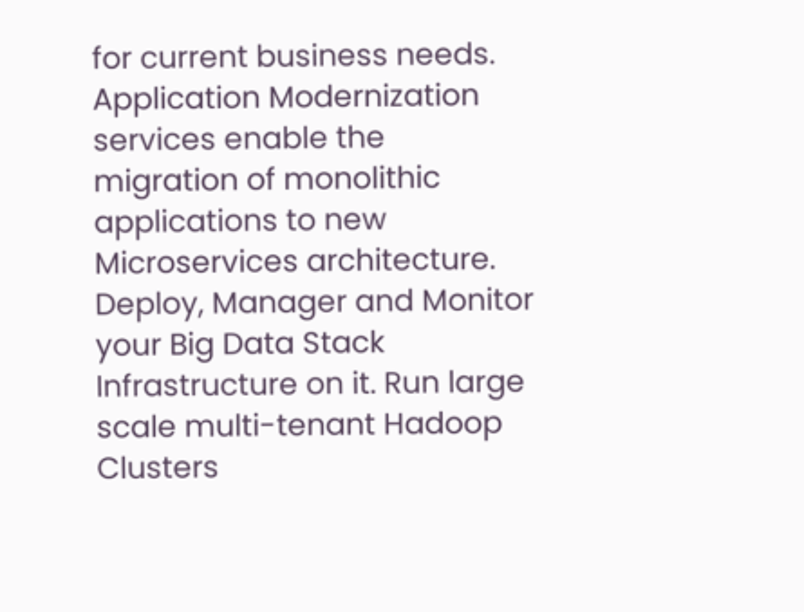for current business needs. Application Modernization services enable the migration of monolithic applications to new Microservices architecture. Deploy, Manager and Monitor your Big Data Stack Infrastructure on it. Run large scale multi-tenant Hadoop Clusters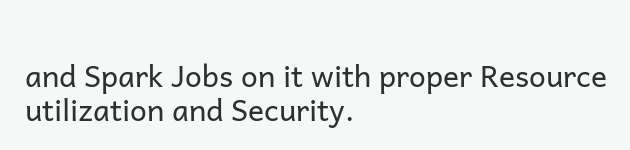and Spark Jobs on it with proper Resource utilization and Security.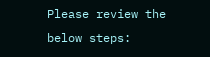Please review the below steps: